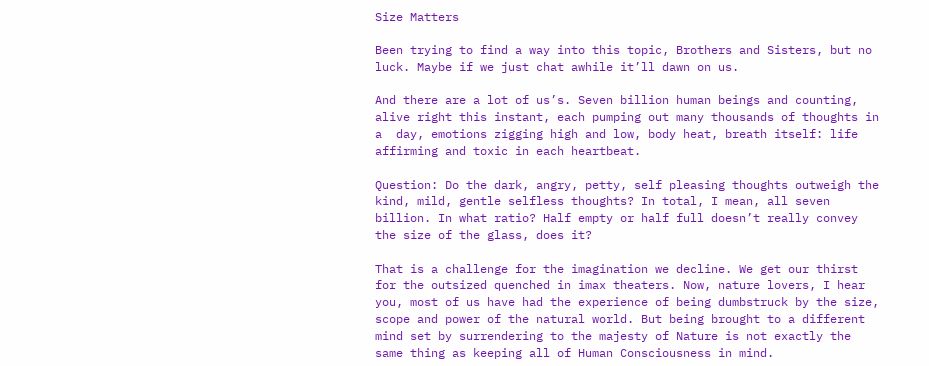Size Matters

Been trying to find a way into this topic, Brothers and Sisters, but no luck. Maybe if we just chat awhile it’ll dawn on us.

And there are a lot of us’s. Seven billion human beings and counting, alive right this instant, each pumping out many thousands of thoughts in a  day, emotions zigging high and low, body heat, breath itself: life affirming and toxic in each heartbeat.

Question: Do the dark, angry, petty, self pleasing thoughts outweigh the kind, mild, gentle selfless thoughts? In total, I mean, all seven billion. In what ratio? Half empty or half full doesn’t really convey the size of the glass, does it?

That is a challenge for the imagination we decline. We get our thirst for the outsized quenched in imax theaters. Now, nature lovers, I hear you, most of us have had the experience of being dumbstruck by the size, scope and power of the natural world. But being brought to a different mind set by surrendering to the majesty of Nature is not exactly the same thing as keeping all of Human Consciousness in mind.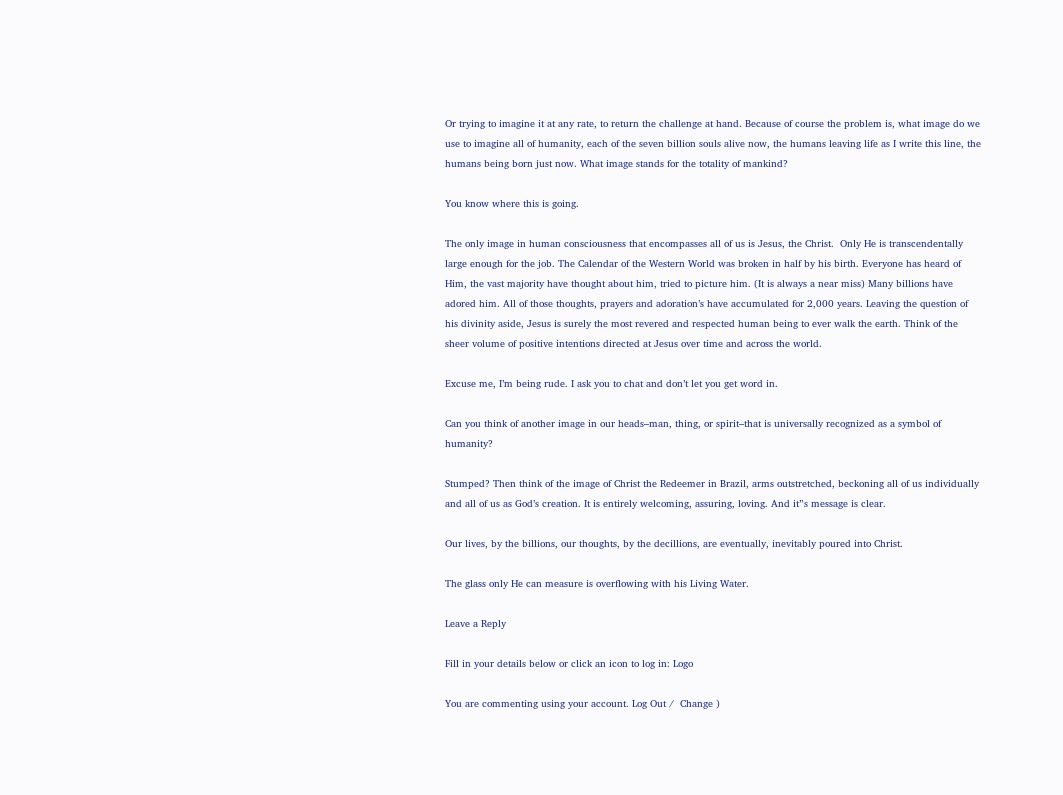Or trying to imagine it at any rate, to return the challenge at hand. Because of course the problem is, what image do we use to imagine all of humanity, each of the seven billion souls alive now, the humans leaving life as I write this line, the humans being born just now. What image stands for the totality of mankind?

You know where this is going.

The only image in human consciousness that encompasses all of us is Jesus, the Christ.  Only He is transcendentally large enough for the job. The Calendar of the Western World was broken in half by his birth. Everyone has heard of Him, the vast majority have thought about him, tried to picture him. (It is always a near miss) Many billions have adored him. All of those thoughts, prayers and adoration’s have accumulated for 2,000 years. Leaving the question of his divinity aside, Jesus is surely the most revered and respected human being to ever walk the earth. Think of the sheer volume of positive intentions directed at Jesus over time and across the world.

Excuse me, I’m being rude. I ask you to chat and don’t let you get word in.

Can you think of another image in our heads–man, thing, or spirit–that is universally recognized as a symbol of humanity?

Stumped? Then think of the image of Christ the Redeemer in Brazil, arms outstretched, beckoning all of us individually and all of us as God’s creation. It is entirely welcoming, assuring, loving. And it”s message is clear.

Our lives, by the billions, our thoughts, by the decillions, are eventually, inevitably poured into Christ.

The glass only He can measure is overflowing with his Living Water.

Leave a Reply

Fill in your details below or click an icon to log in: Logo

You are commenting using your account. Log Out /  Change )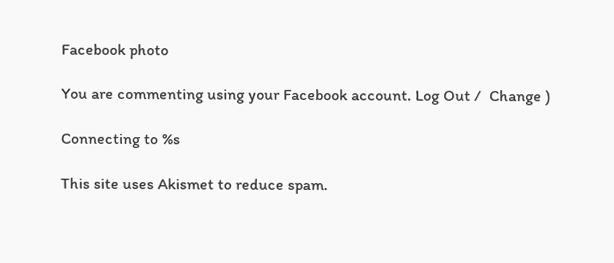Facebook photo

You are commenting using your Facebook account. Log Out /  Change )

Connecting to %s

This site uses Akismet to reduce spam.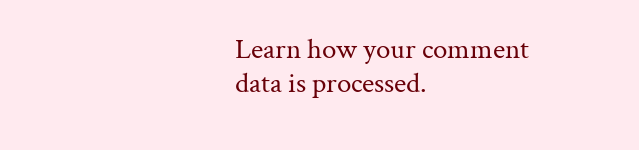Learn how your comment data is processed.